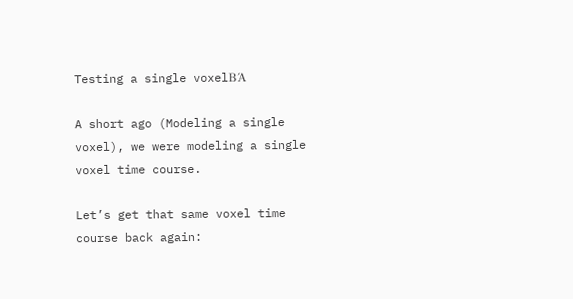Testing a single voxelΒΆ

A short ago (Modeling a single voxel), we were modeling a single voxel time course.

Let’s get that same voxel time course back again: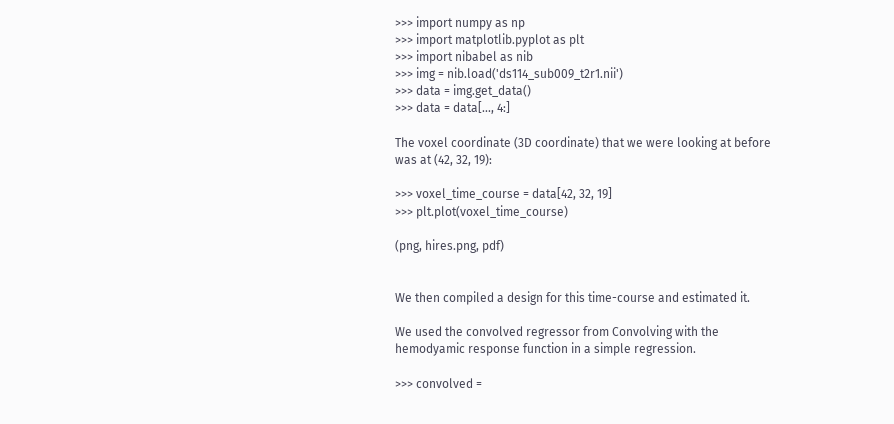>>> import numpy as np
>>> import matplotlib.pyplot as plt
>>> import nibabel as nib
>>> img = nib.load('ds114_sub009_t2r1.nii')
>>> data = img.get_data()
>>> data = data[..., 4:]

The voxel coordinate (3D coordinate) that we were looking at before was at (42, 32, 19):

>>> voxel_time_course = data[42, 32, 19]
>>> plt.plot(voxel_time_course)

(png, hires.png, pdf)


We then compiled a design for this time-course and estimated it.

We used the convolved regressor from Convolving with the hemodyamic response function in a simple regression.

>>> convolved =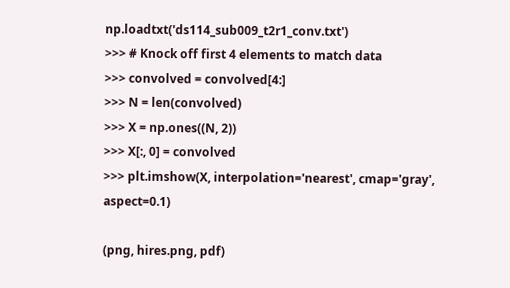np.loadtxt('ds114_sub009_t2r1_conv.txt')
>>> # Knock off first 4 elements to match data
>>> convolved = convolved[4:]
>>> N = len(convolved)
>>> X = np.ones((N, 2))
>>> X[:, 0] = convolved
>>> plt.imshow(X, interpolation='nearest', cmap='gray', aspect=0.1)

(png, hires.png, pdf)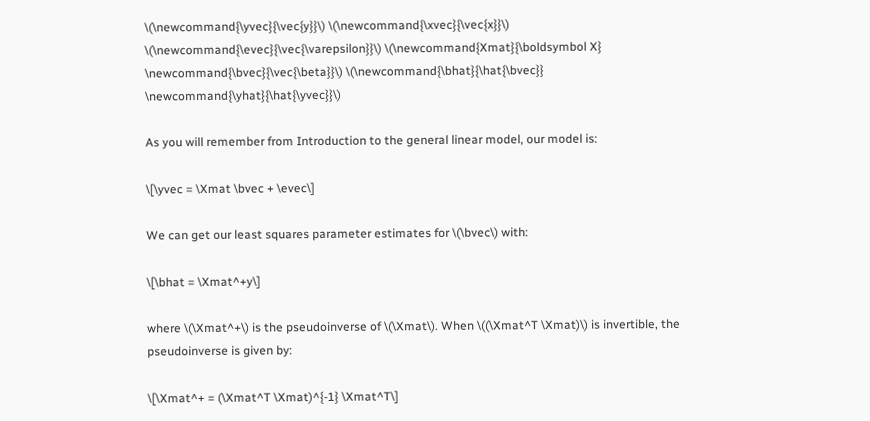\(\newcommand{\yvec}{\vec{y}}\) \(\newcommand{\xvec}{\vec{x}}\) \(\newcommand{\evec}{\vec{\varepsilon}}\) \(\newcommand{Xmat}{\boldsymbol X} \newcommand{\bvec}{\vec{\beta}}\) \(\newcommand{\bhat}{\hat{\bvec}} \newcommand{\yhat}{\hat{\yvec}}\)

As you will remember from Introduction to the general linear model, our model is:

\[\yvec = \Xmat \bvec + \evec\]

We can get our least squares parameter estimates for \(\bvec\) with:

\[\bhat = \Xmat^+y\]

where \(\Xmat^+\) is the pseudoinverse of \(\Xmat\). When \((\Xmat^T \Xmat)\) is invertible, the pseudoinverse is given by:

\[\Xmat^+ = (\Xmat^T \Xmat)^{-1} \Xmat^T\]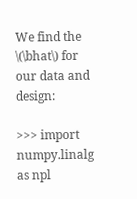We find the \(\bhat\) for our data and design:

>>> import numpy.linalg as npl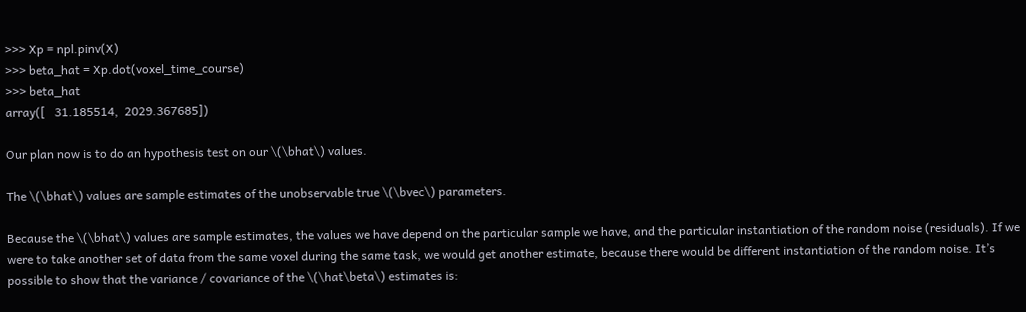>>> Xp = npl.pinv(X)
>>> beta_hat = Xp.dot(voxel_time_course)
>>> beta_hat
array([   31.185514,  2029.367685])

Our plan now is to do an hypothesis test on our \(\bhat\) values.

The \(\bhat\) values are sample estimates of the unobservable true \(\bvec\) parameters.

Because the \(\bhat\) values are sample estimates, the values we have depend on the particular sample we have, and the particular instantiation of the random noise (residuals). If we were to take another set of data from the same voxel during the same task, we would get another estimate, because there would be different instantiation of the random noise. It’s possible to show that the variance / covariance of the \(\hat\beta\) estimates is: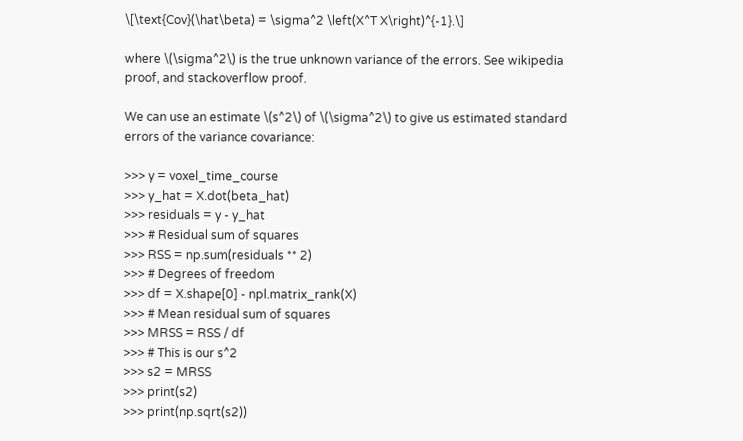\[\text{Cov}(\hat\beta) = \sigma^2 \left(X^T X\right)^{-1}.\]

where \(\sigma^2\) is the true unknown variance of the errors. See wikipedia proof, and stackoverflow proof.

We can use an estimate \(s^2\) of \(\sigma^2\) to give us estimated standard errors of the variance covariance:

>>> y = voxel_time_course
>>> y_hat = X.dot(beta_hat)
>>> residuals = y - y_hat
>>> # Residual sum of squares
>>> RSS = np.sum(residuals ** 2)
>>> # Degrees of freedom
>>> df = X.shape[0] - npl.matrix_rank(X)
>>> # Mean residual sum of squares
>>> MRSS = RSS / df
>>> # This is our s^2
>>> s2 = MRSS
>>> print(s2)
>>> print(np.sqrt(s2))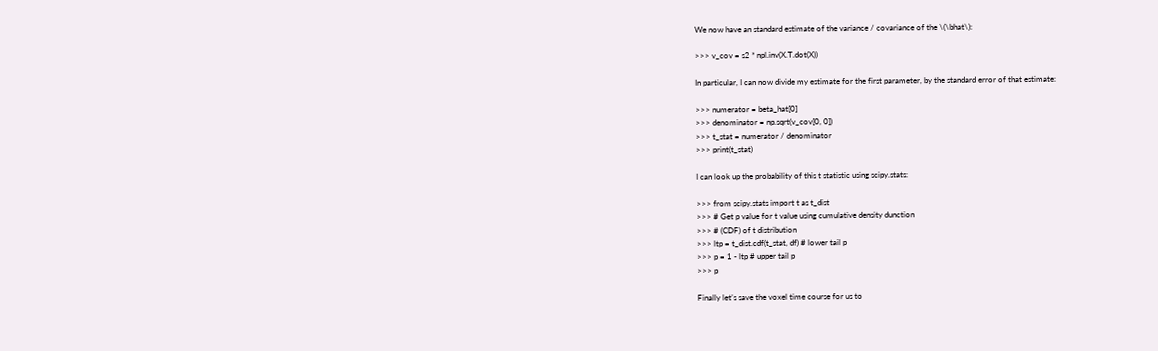We now have an standard estimate of the variance / covariance of the \(\bhat\):

>>> v_cov = s2 * npl.inv(X.T.dot(X))

In particular, I can now divide my estimate for the first parameter, by the standard error of that estimate:

>>> numerator = beta_hat[0]
>>> denominator = np.sqrt(v_cov[0, 0])
>>> t_stat = numerator / denominator
>>> print(t_stat)

I can look up the probability of this t statistic using scipy.stats:

>>> from scipy.stats import t as t_dist
>>> # Get p value for t value using cumulative density dunction
>>> # (CDF) of t distribution
>>> ltp = t_dist.cdf(t_stat, df) # lower tail p
>>> p = 1 - ltp # upper tail p
>>> p

Finally let’s save the voxel time course for us to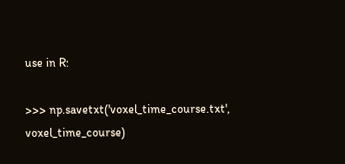use in R:

>>> np.savetxt('voxel_time_course.txt', voxel_time_course)